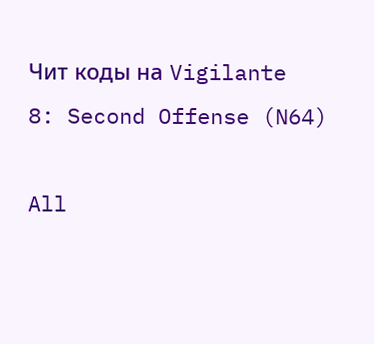Чит коды на Vigilante 8: Second Offense (N64)

All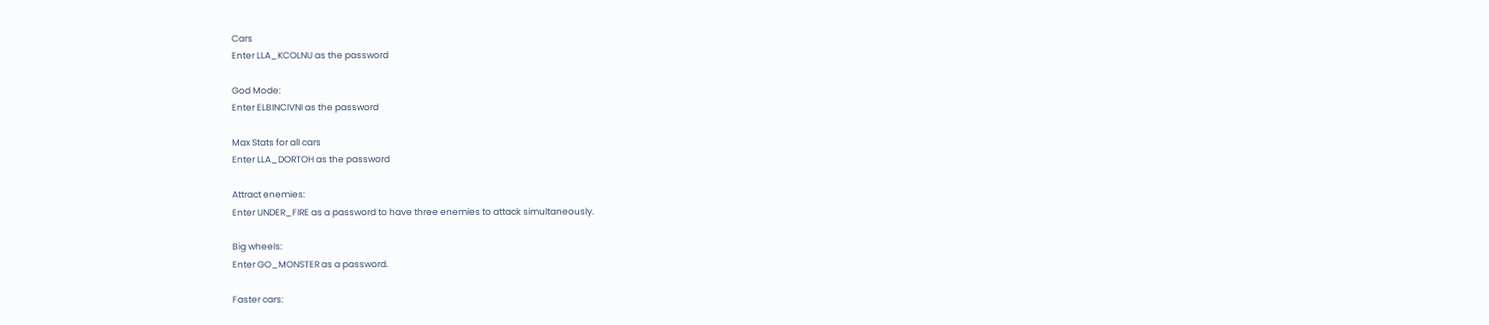Cars
Enter LLA_KCOLNU as the password

God Mode:
Enter ELBINCIVNI as the password

Max Stats for all cars
Enter LLA_DORTOH as the password

Attract enemies:
Enter UNDER_FIRE as a password to have three enemies to attack simultaneously.

Big wheels:
Enter GO_MONSTER as a password.

Faster cars: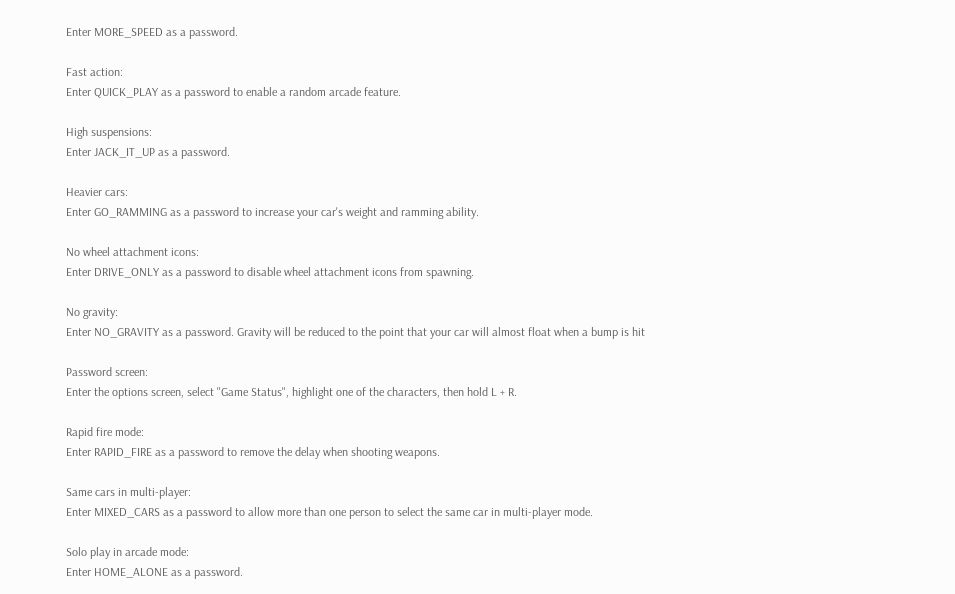Enter MORE_SPEED as a password.

Fast action:
Enter QUICK_PLAY as a password to enable a random arcade feature.

High suspensions:
Enter JACK_IT_UP as a password.

Heavier cars:
Enter GO_RAMMING as a password to increase your car's weight and ramming ability.

No wheel attachment icons:
Enter DRIVE_ONLY as a password to disable wheel attachment icons from spawning.

No gravity:
Enter NO_GRAVITY as a password. Gravity will be reduced to the point that your car will almost float when a bump is hit

Password screen:
Enter the options screen, select "Game Status", highlight one of the characters, then hold L + R.

Rapid fire mode:
Enter RAPID_FIRE as a password to remove the delay when shooting weapons.

Same cars in multi-player:
Enter MIXED_CARS as a password to allow more than one person to select the same car in multi-player mode.

Solo play in arcade mode:
Enter HOME_ALONE as a password.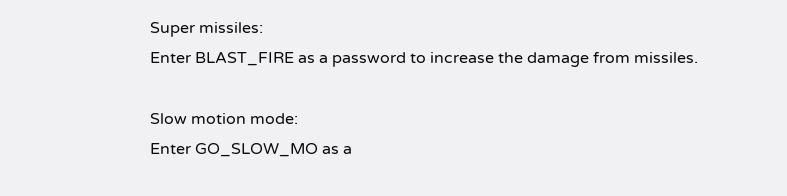Super missiles:
Enter BLAST_FIRE as a password to increase the damage from missiles.

Slow motion mode:
Enter GO_SLOW_MO as a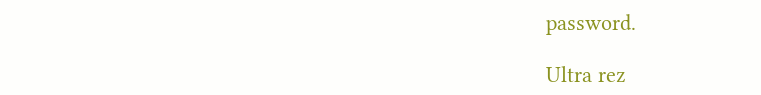password.

Ultra rez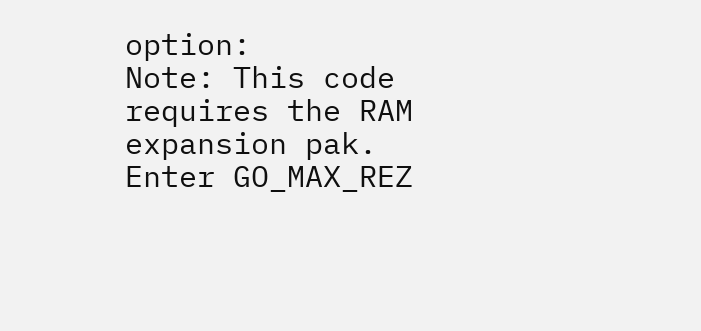option:
Note: This code requires the RAM expansion pak. Enter GO_MAX_REZ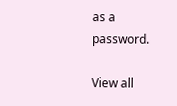as a password.

View all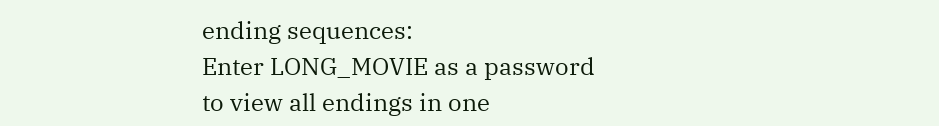ending sequences:
Enter LONG_MOVIE as a password to view all endings in one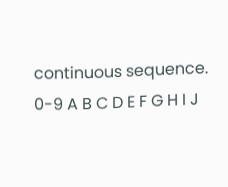continuous sequence.
0-9 A B C D E F G H I J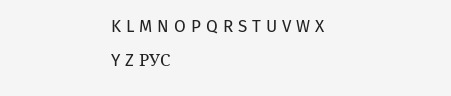K L M N O P Q R S T U V W X Y Z РУС